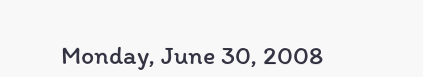Monday, June 30, 2008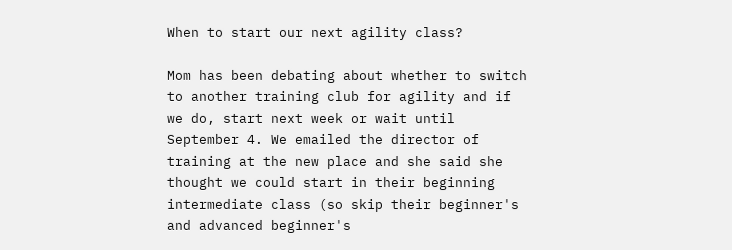When to start our next agility class?

Mom has been debating about whether to switch to another training club for agility and if we do, start next week or wait until September 4. We emailed the director of training at the new place and she said she thought we could start in their beginning intermediate class (so skip their beginner's and advanced beginner's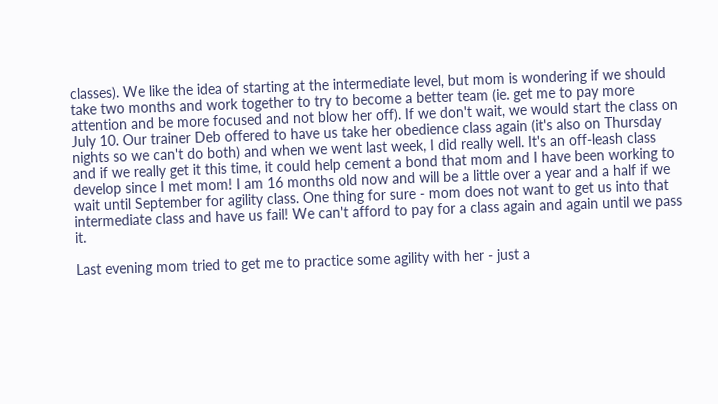classes). We like the idea of starting at the intermediate level, but mom is wondering if we should take two months and work together to try to become a better team (ie. get me to pay more attention and be more focused and not blow her off). If we don't wait, we would start the class on July 10. Our trainer Deb offered to have us take her obedience class again (it's also on Thursday nights so we can't do both) and when we went last week, I did really well. It's an off-leash class and if we really get it this time, it could help cement a bond that mom and I have been working to develop since I met mom! I am 16 months old now and will be a little over a year and a half if we wait until September for agility class. One thing for sure - mom does not want to get us into that intermediate class and have us fail! We can't afford to pay for a class again and again until we pass it.

Last evening mom tried to get me to practice some agility with her - just a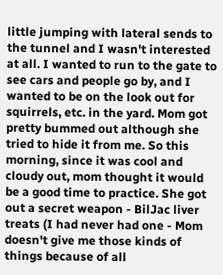little jumping with lateral sends to the tunnel and I wasn't interested at all. I wanted to run to the gate to see cars and people go by, and I wanted to be on the look out for squirrels, etc. in the yard. Mom got pretty bummed out although she tried to hide it from me. So this morning, since it was cool and cloudy out, mom thought it would be a good time to practice. She got out a secret weapon - BilJac liver treats (I had never had one - Mom doesn't give me those kinds of things because of all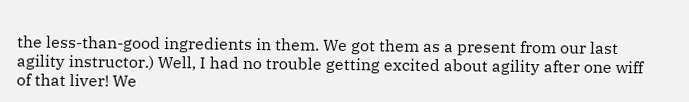the less-than-good ingredients in them. We got them as a present from our last agility instructor.) Well, I had no trouble getting excited about agility after one wiff of that liver! We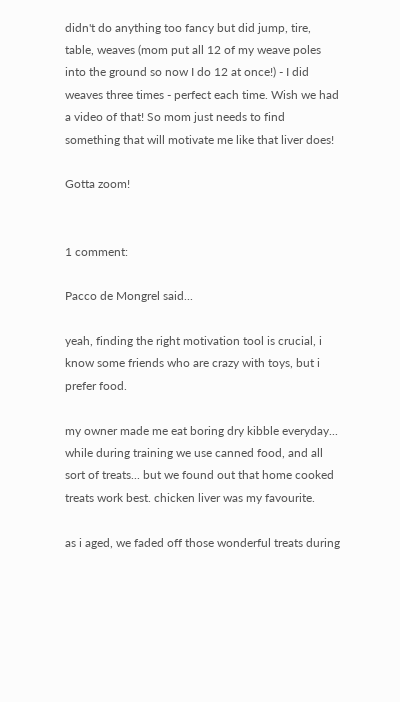didn't do anything too fancy but did jump, tire, table, weaves (mom put all 12 of my weave poles into the ground so now I do 12 at once!) - I did weaves three times - perfect each time. Wish we had a video of that! So mom just needs to find something that will motivate me like that liver does!

Gotta zoom!


1 comment:

Pacco de Mongrel said...

yeah, finding the right motivation tool is crucial, i know some friends who are crazy with toys, but i prefer food.

my owner made me eat boring dry kibble everyday... while during training we use canned food, and all sort of treats... but we found out that home cooked treats work best. chicken liver was my favourite.

as i aged, we faded off those wonderful treats during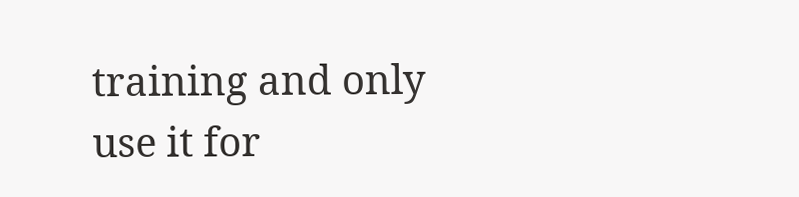training and only use it for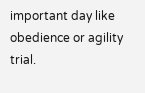important day like obedience or agility trial.